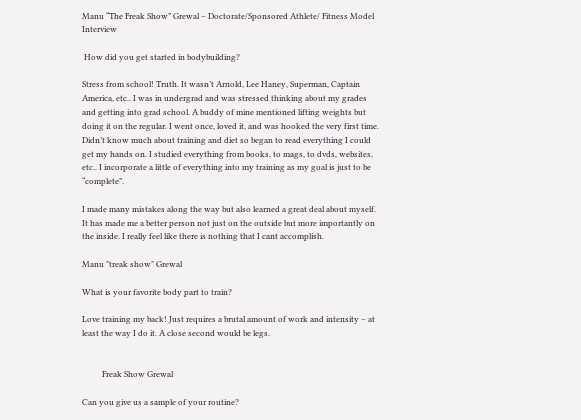Manu “The Freak Show” Grewal – Doctorate/Sponsored Athlete/ Fitness Model Interview

 How did you get started in bodybuilding?

Stress from school! Truth. It wasn’t Arnold, Lee Haney, Superman, Captain America, etc.. I was in undergrad and was stressed thinking about my grades and getting into grad school. A buddy of mine mentioned lifting weights but doing it on the regular. I went once, loved it, and was hooked the very first time. Didn’t know much about training and diet so began to read everything I could get my hands on. I studied everything from books, to mags, to dvds, websites, etc.. I incorporate a little of everything into my training as my goal is just to be “complete”.

I made many mistakes along the way but also learned a great deal about myself. It has made me a better person not just on the outside but more importantly on the inside. I really feel like there is nothing that I cant accomplish.

Manu "treak show" Grewal

What is your favorite body part to train?

Love training my back! Just requires a brutal amount of work and intensity – at least the way I do it. A close second would be legs.


          Freak Show Grewal

Can you give us a sample of your routine?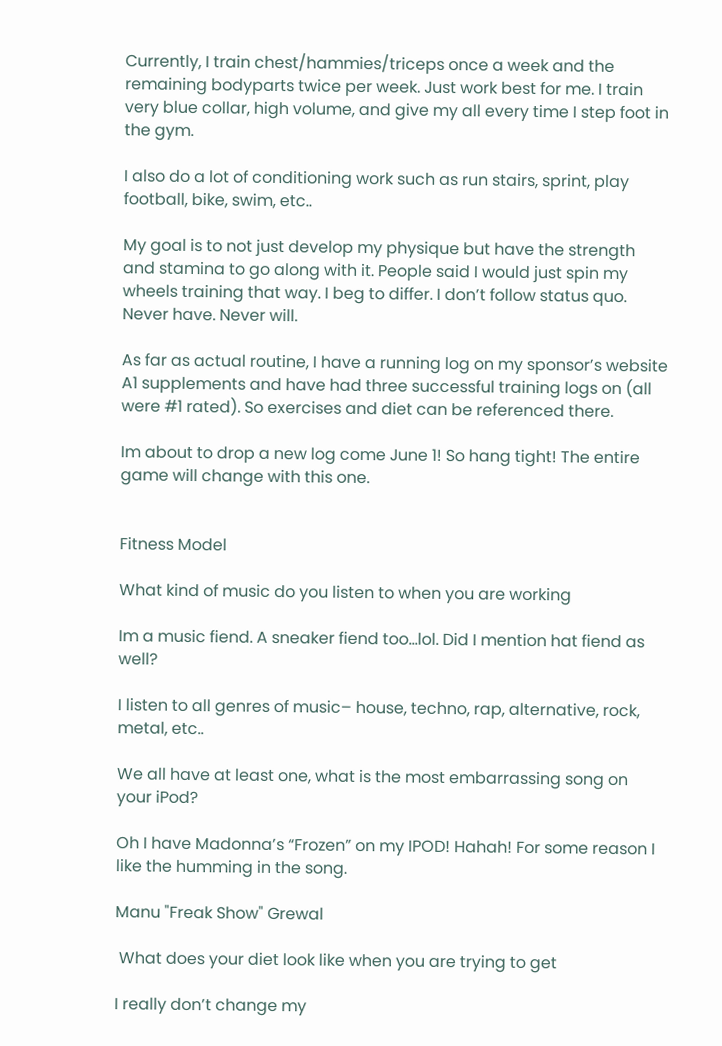Currently, I train chest/hammies/triceps once a week and the remaining bodyparts twice per week. Just work best for me. I train very blue collar, high volume, and give my all every time I step foot in the gym.

I also do a lot of conditioning work such as run stairs, sprint, play football, bike, swim, etc..

My goal is to not just develop my physique but have the strength and stamina to go along with it. People said I would just spin my wheels training that way. I beg to differ. I don’t follow status quo. Never have. Never will.

As far as actual routine, I have a running log on my sponsor’s website A1 supplements and have had three successful training logs on (all were #1 rated). So exercises and diet can be referenced there.

Im about to drop a new log come June 1! So hang tight! The entire game will change with this one.


Fitness Model

What kind of music do you listen to when you are working

Im a music fiend. A sneaker fiend too…lol. Did I mention hat fiend as well?

I listen to all genres of music– house, techno, rap, alternative, rock, metal, etc..

We all have at least one, what is the most embarrassing song on your iPod?

Oh I have Madonna’s “Frozen” on my IPOD! Hahah! For some reason I like the humming in the song.

Manu "Freak Show" Grewal

 What does your diet look like when you are trying to get

I really don’t change my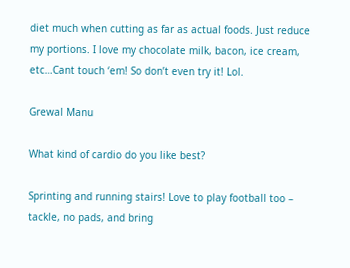diet much when cutting as far as actual foods. Just reduce my portions. I love my chocolate milk, bacon, ice cream, etc…Cant touch ‘em! So don’t even try it! Lol.

Grewal Manu

What kind of cardio do you like best?

Sprinting and running stairs! Love to play football too – tackle, no pads, and bring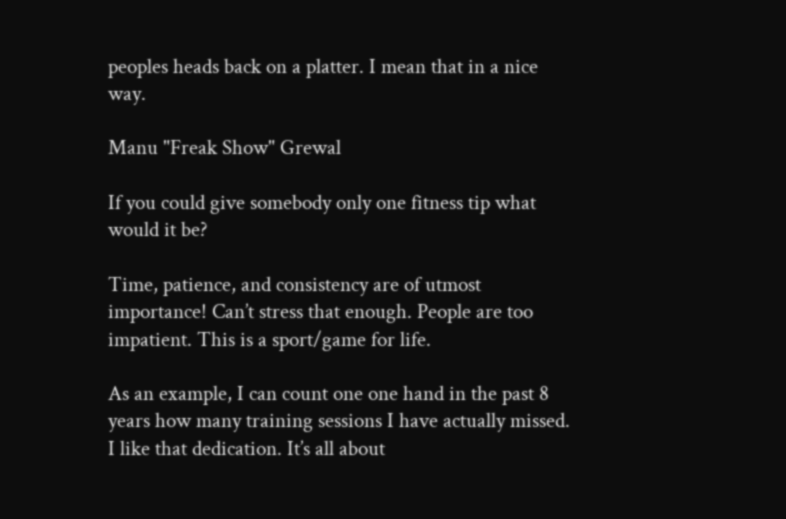peoples heads back on a platter. I mean that in a nice way.

Manu "Freak Show" Grewal

If you could give somebody only one fitness tip what would it be?

Time, patience, and consistency are of utmost importance! Can’t stress that enough. People are too impatient. This is a sport/game for life.

As an example, I can count one one hand in the past 8 years how many training sessions I have actually missed. I like that dedication. It’s all about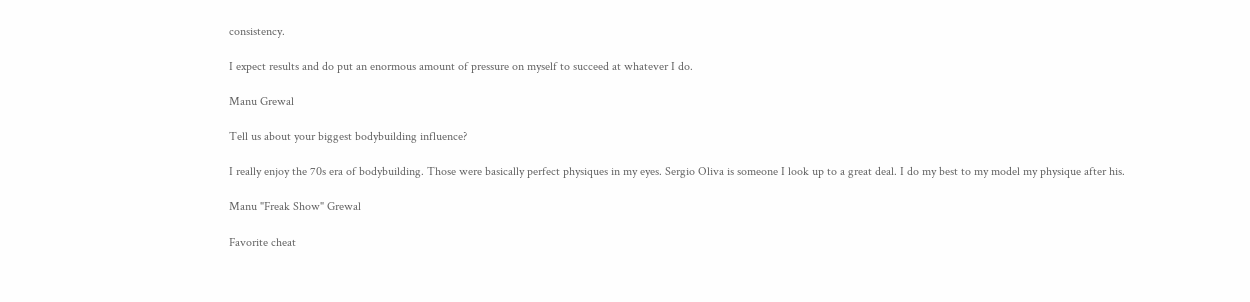consistency.

I expect results and do put an enormous amount of pressure on myself to succeed at whatever I do.

Manu Grewal

Tell us about your biggest bodybuilding influence?

I really enjoy the 70s era of bodybuilding. Those were basically perfect physiques in my eyes. Sergio Oliva is someone I look up to a great deal. I do my best to my model my physique after his.

Manu "Freak Show" Grewal

Favorite cheat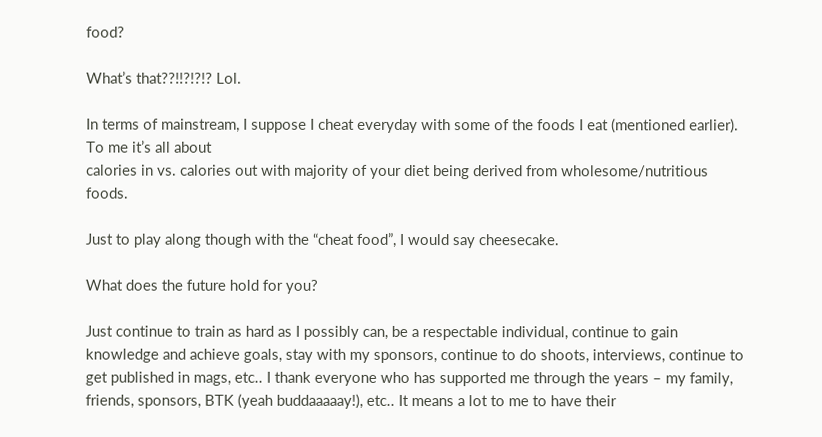food?

What’s that??!!?!?!? Lol.

In terms of mainstream, I suppose I cheat everyday with some of the foods I eat (mentioned earlier). To me it’s all about
calories in vs. calories out with majority of your diet being derived from wholesome/nutritious foods.

Just to play along though with the “cheat food”, I would say cheesecake.

What does the future hold for you?

Just continue to train as hard as I possibly can, be a respectable individual, continue to gain knowledge and achieve goals, stay with my sponsors, continue to do shoots, interviews, continue to get published in mags, etc.. I thank everyone who has supported me through the years – my family, friends, sponsors, BTK (yeah buddaaaaay!), etc.. It means a lot to me to have their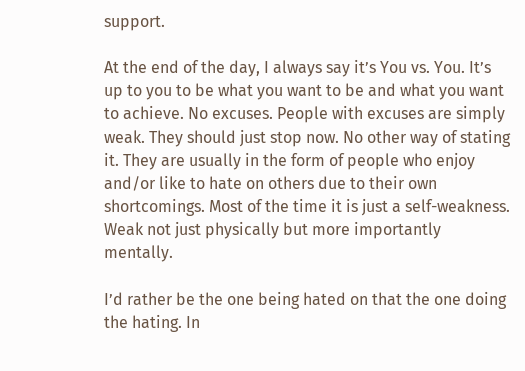support.

At the end of the day, I always say it’s You vs. You. It’s up to you to be what you want to be and what you want to achieve. No excuses. People with excuses are simply weak. They should just stop now. No other way of stating it. They are usually in the form of people who enjoy and/or like to hate on others due to their own shortcomings. Most of the time it is just a self-weakness. Weak not just physically but more importantly mentally.

I’d rather be the one being hated on that the one doing the hating. In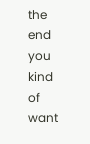the end you kind of want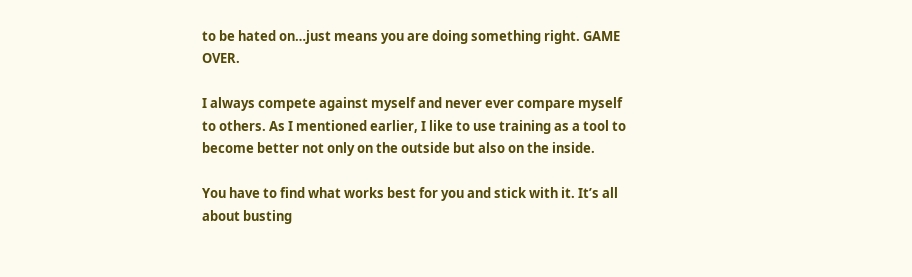to be hated on…just means you are doing something right. GAME OVER.

I always compete against myself and never ever compare myself to others. As I mentioned earlier, I like to use training as a tool to become better not only on the outside but also on the inside.

You have to find what works best for you and stick with it. It’s all about busting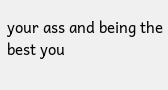your ass and being the best you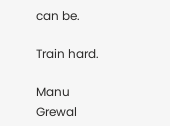can be.

Train hard.

Manu Grewal